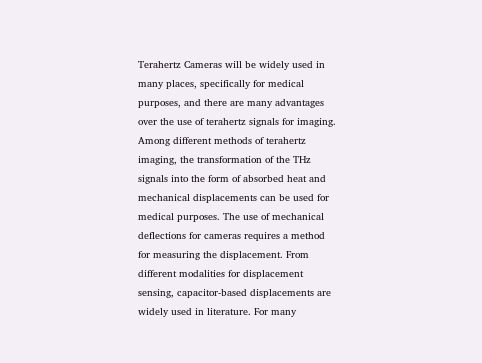Terahertz Cameras will be widely used in many places, specifically for medical purposes, and there are many advantages over the use of terahertz signals for imaging. Among different methods of terahertz imaging, the transformation of the THz signals into the form of absorbed heat and mechanical displacements can be used for medical purposes. The use of mechanical deflections for cameras requires a method for measuring the displacement. From different modalities for displacement sensing, capacitor-based displacements are widely used in literature. For many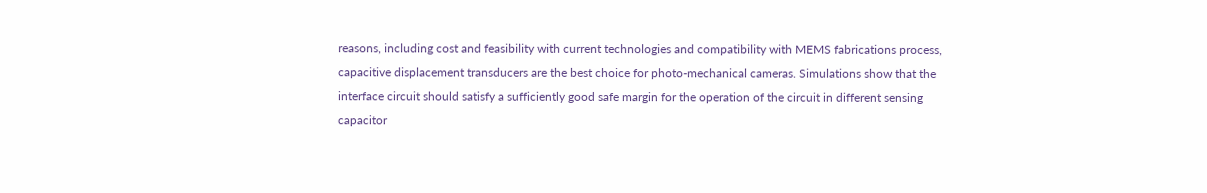reasons, including cost and feasibility with current technologies and compatibility with MEMS fabrications process, capacitive displacement transducers are the best choice for photo-mechanical cameras. Simulations show that the interface circuit should satisfy a sufficiently good safe margin for the operation of the circuit in different sensing capacitor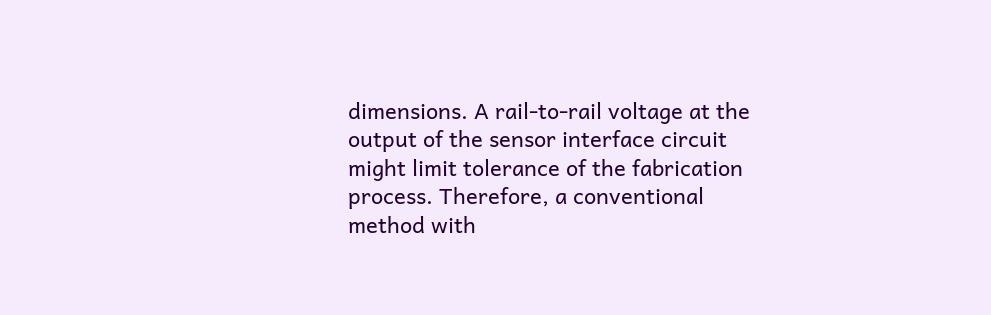dimensions. A rail-to-rail voltage at the output of the sensor interface circuit might limit tolerance of the fabrication process. Therefore, a conventional method with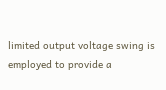limited output voltage swing is employed to provide a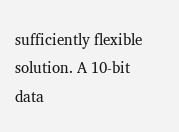sufficiently flexible solution. A 10-bit data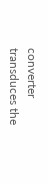converter transduces the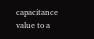capacitance value to a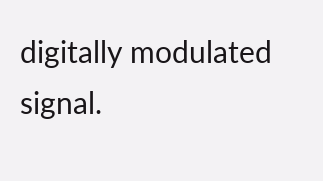digitally modulated signal.